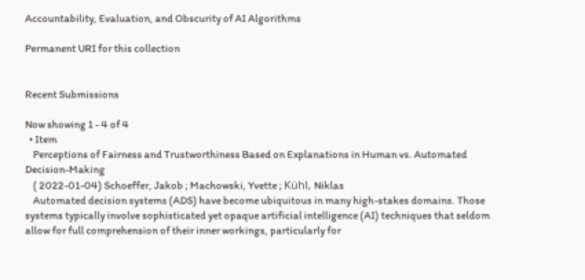Accountability, Evaluation, and Obscurity of AI Algorithms

Permanent URI for this collection


Recent Submissions

Now showing 1 - 4 of 4
  • Item
    Perceptions of Fairness and Trustworthiness Based on Explanations in Human vs. Automated Decision-Making
    ( 2022-01-04) Schoeffer, Jakob ; Machowski, Yvette ; Kühl, Niklas
    Automated decision systems (ADS) have become ubiquitous in many high-stakes domains. Those systems typically involve sophisticated yet opaque artificial intelligence (AI) techniques that seldom allow for full comprehension of their inner workings, particularly for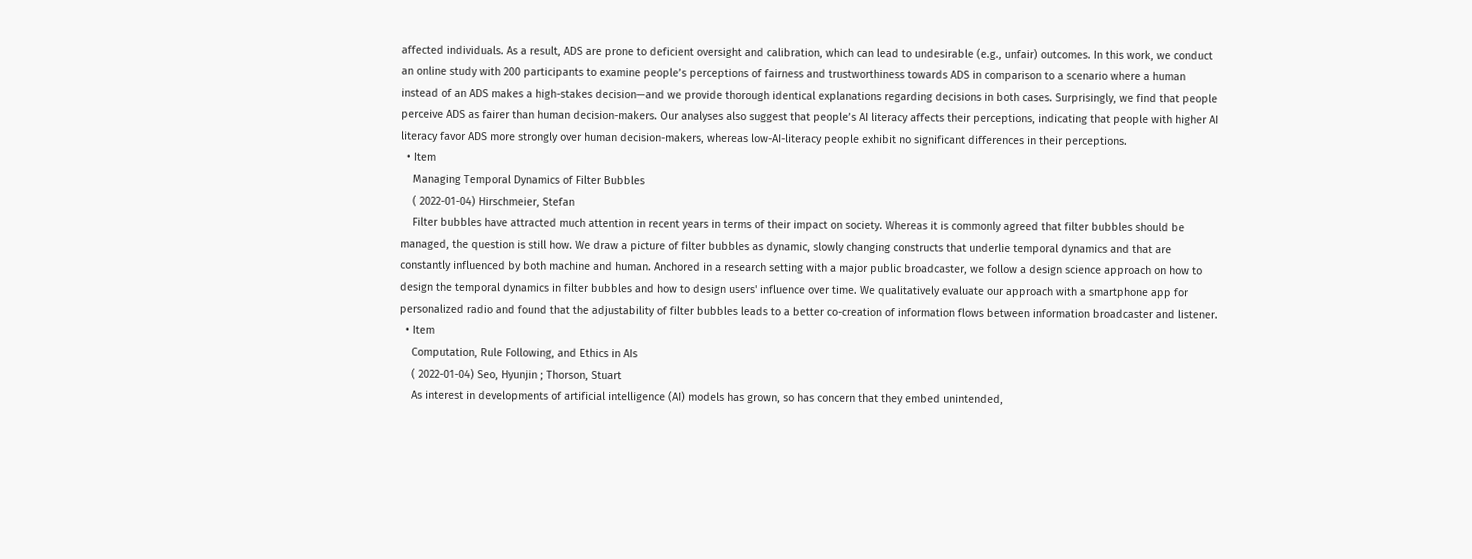affected individuals. As a result, ADS are prone to deficient oversight and calibration, which can lead to undesirable (e.g., unfair) outcomes. In this work, we conduct an online study with 200 participants to examine people’s perceptions of fairness and trustworthiness towards ADS in comparison to a scenario where a human instead of an ADS makes a high-stakes decision—and we provide thorough identical explanations regarding decisions in both cases. Surprisingly, we find that people perceive ADS as fairer than human decision-makers. Our analyses also suggest that people’s AI literacy affects their perceptions, indicating that people with higher AI literacy favor ADS more strongly over human decision-makers, whereas low-AI-literacy people exhibit no significant differences in their perceptions.
  • Item
    Managing Temporal Dynamics of Filter Bubbles
    ( 2022-01-04) Hirschmeier, Stefan
    Filter bubbles have attracted much attention in recent years in terms of their impact on society. Whereas it is commonly agreed that filter bubbles should be managed, the question is still how. We draw a picture of filter bubbles as dynamic, slowly changing constructs that underlie temporal dynamics and that are constantly influenced by both machine and human. Anchored in a research setting with a major public broadcaster, we follow a design science approach on how to design the temporal dynamics in filter bubbles and how to design users' influence over time. We qualitatively evaluate our approach with a smartphone app for personalized radio and found that the adjustability of filter bubbles leads to a better co-creation of information flows between information broadcaster and listener.
  • Item
    Computation, Rule Following, and Ethics in AIs
    ( 2022-01-04) Seo, Hyunjin ; Thorson, Stuart
    As interest in developments of artificial intelligence (AI) models has grown, so has concern that they embed unintended,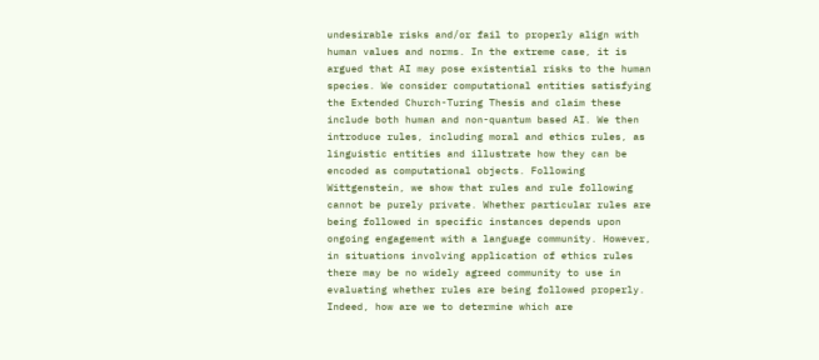undesirable risks and/or fail to properly align with human values and norms. In the extreme case, it is argued that AI may pose existential risks to the human species. We consider computational entities satisfying the Extended Church-Turing Thesis and claim these include both human and non-quantum based AI. We then introduce rules, including moral and ethics rules, as linguistic entities and illustrate how they can be encoded as computational objects. Following Wittgenstein, we show that rules and rule following cannot be purely private. Whether particular rules are being followed in specific instances depends upon ongoing engagement with a language community. However, in situations involving application of ethics rules there may be no widely agreed community to use in evaluating whether rules are being followed properly. Indeed, how are we to determine which are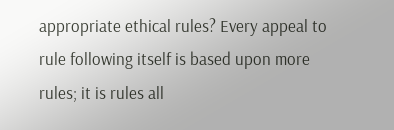appropriate ethical rules? Every appeal to rule following itself is based upon more rules; it is rules all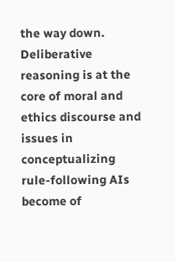the way down. Deliberative reasoning is at the core of moral and ethics discourse and issues in conceptualizing rule-following AIs become of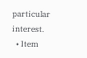particular interest.
  • Item